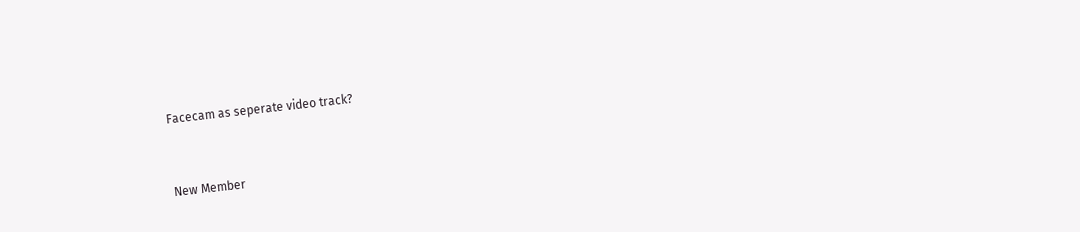Facecam as seperate video track?


New Member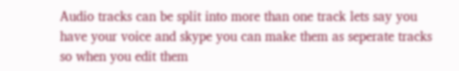Audio tracks can be split into more than one track lets say you have your voice and skype you can make them as seperate tracks so when you edit them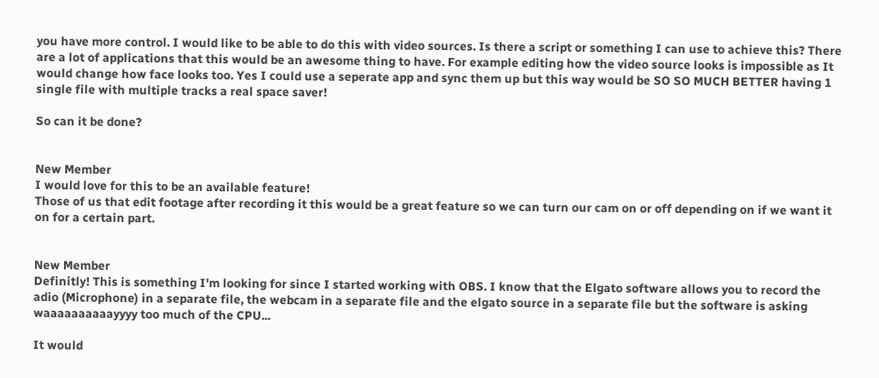you have more control. I would like to be able to do this with video sources. Is there a script or something I can use to achieve this? There are a lot of applications that this would be an awesome thing to have. For example editing how the video source looks is impossible as It would change how face looks too. Yes I could use a seperate app and sync them up but this way would be SO SO MUCH BETTER having 1 single file with multiple tracks a real space saver!

So can it be done?


New Member
I would love for this to be an available feature!
Those of us that edit footage after recording it this would be a great feature so we can turn our cam on or off depending on if we want it on for a certain part.


New Member
Definitly! This is something I'm looking for since I started working with OBS. I know that the Elgato software allows you to record the adio (Microphone) in a separate file, the webcam in a separate file and the elgato source in a separate file but the software is asking waaaaaaaaaayyyy too much of the CPU...

It would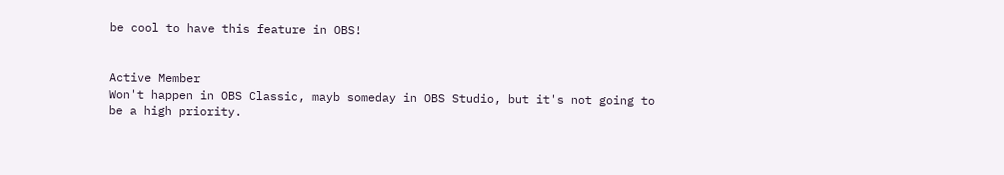be cool to have this feature in OBS!


Active Member
Won't happen in OBS Classic, mayb someday in OBS Studio, but it's not going to be a high priority.